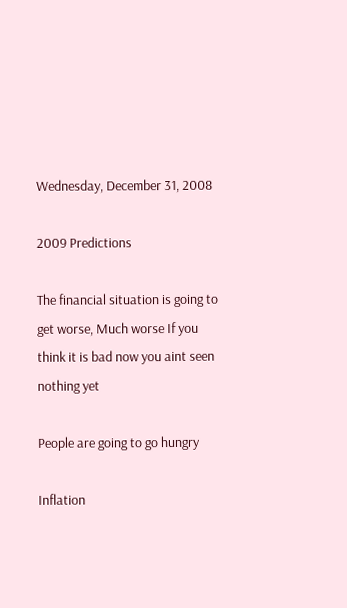Wednesday, December 31, 2008

2009 Predictions

The financial situation is going to get worse, Much worse If you think it is bad now you aint seen nothing yet

People are going to go hungry

Inflation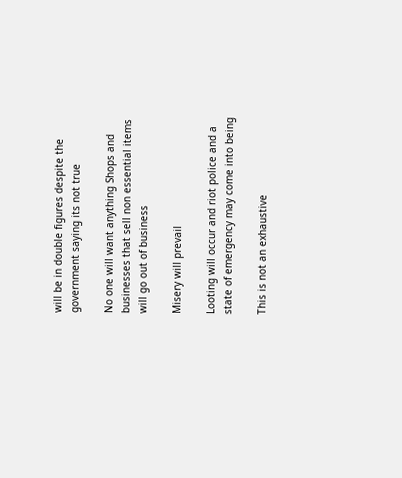will be in double figures despite the government saying its not true

No one will want anything Shops and businesses that sell non essential items will go out of business

Misery will prevail

Looting will occur and riot police and a state of emergency may come into being

This is not an exhaustive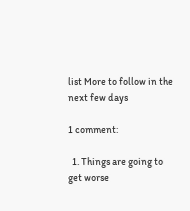list More to follow in the next few days

1 comment:

  1. Things are going to get worse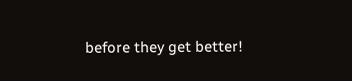before they get better!